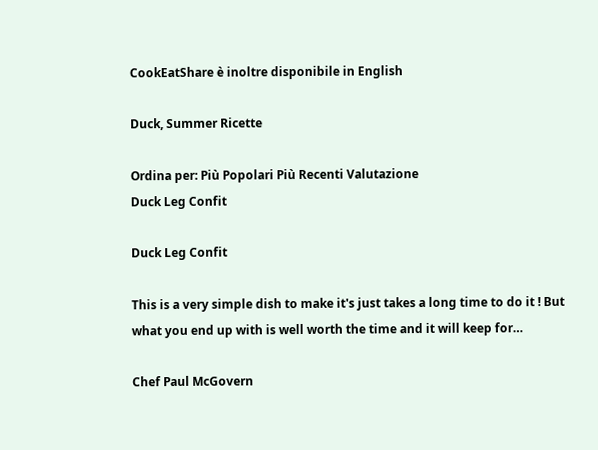CookEatShare è inoltre disponibile in English

Duck, Summer Ricette

Ordina per: Più Popolari Più Recenti Valutazione
Duck Leg Confit

Duck Leg Confit

This is a very simple dish to make it's just takes a long time to do it ! But what you end up with is well worth the time and it will keep for…

Chef Paul McGovern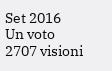Set 2016
Un voto
2707 visioni